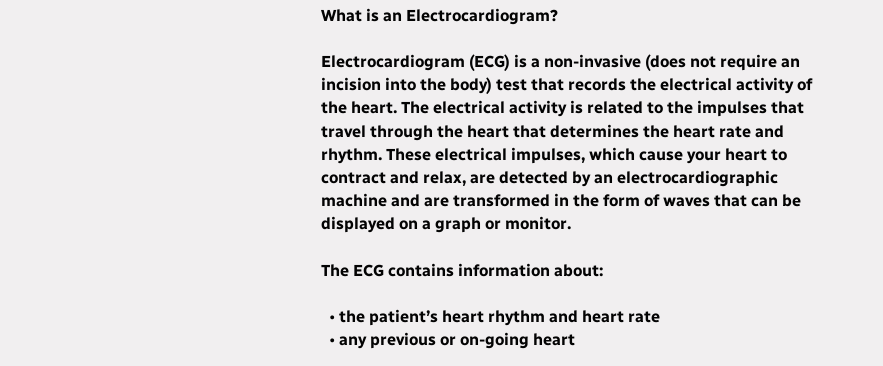What is an Electrocardiogram?

Electrocardiogram (ECG) is a non-invasive (does not require an incision into the body) test that records the electrical activity of the heart. The electrical activity is related to the impulses that travel through the heart that determines the heart rate and rhythm. These electrical impulses, which cause your heart to contract and relax, are detected by an electrocardiographic machine and are transformed in the form of waves that can be displayed on a graph or monitor.

The ECG contains information about:

  • the patient’s heart rhythm and heart rate
  • any previous or on-going heart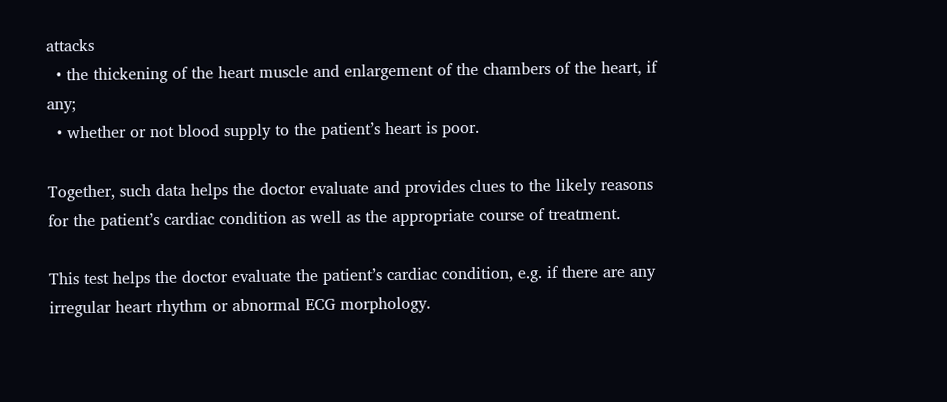attacks
  • the thickening of the heart muscle and enlargement of the chambers of the heart, if any;
  • whether or not blood supply to the patient’s heart is poor.

Together, such data helps the doctor evaluate and provides clues to the likely reasons for the patient’s cardiac condition as well as the appropriate course of treatment.

This test helps the doctor evaluate the patient’s cardiac condition, e.g. if there are any irregular heart rhythm or abnormal ECG morphology.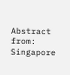Abstract from:
Singapore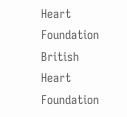Heart Foundation
British Heart Foundation